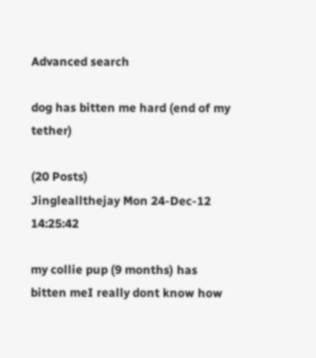Advanced search

dog has bitten me hard (end of my tether)

(20 Posts)
Jingleallthejay Mon 24-Dec-12 14:25:42

my collie pup (9 months) has bitten meI really dont know how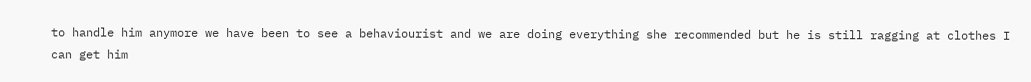to handle him anymore we have been to see a behaviourist and we are doing everything she recommended but he is still ragging at clothes I can get him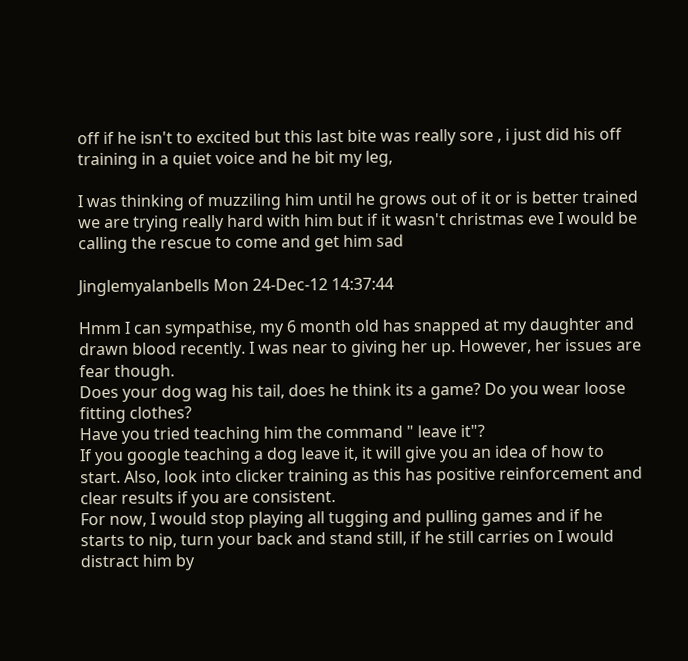off if he isn't to excited but this last bite was really sore , i just did his off training in a quiet voice and he bit my leg,

I was thinking of muzziling him until he grows out of it or is better trained we are trying really hard with him but if it wasn't christmas eve I would be calling the rescue to come and get him sad

Jinglemyalanbells Mon 24-Dec-12 14:37:44

Hmm I can sympathise, my 6 month old has snapped at my daughter and drawn blood recently. I was near to giving her up. However, her issues are fear though.
Does your dog wag his tail, does he think its a game? Do you wear loose fitting clothes?
Have you tried teaching him the command " leave it"?
If you google teaching a dog leave it, it will give you an idea of how to start. Also, look into clicker training as this has positive reinforcement and clear results if you are consistent.
For now, I would stop playing all tugging and pulling games and if he starts to nip, turn your back and stand still, if he still carries on I would distract him by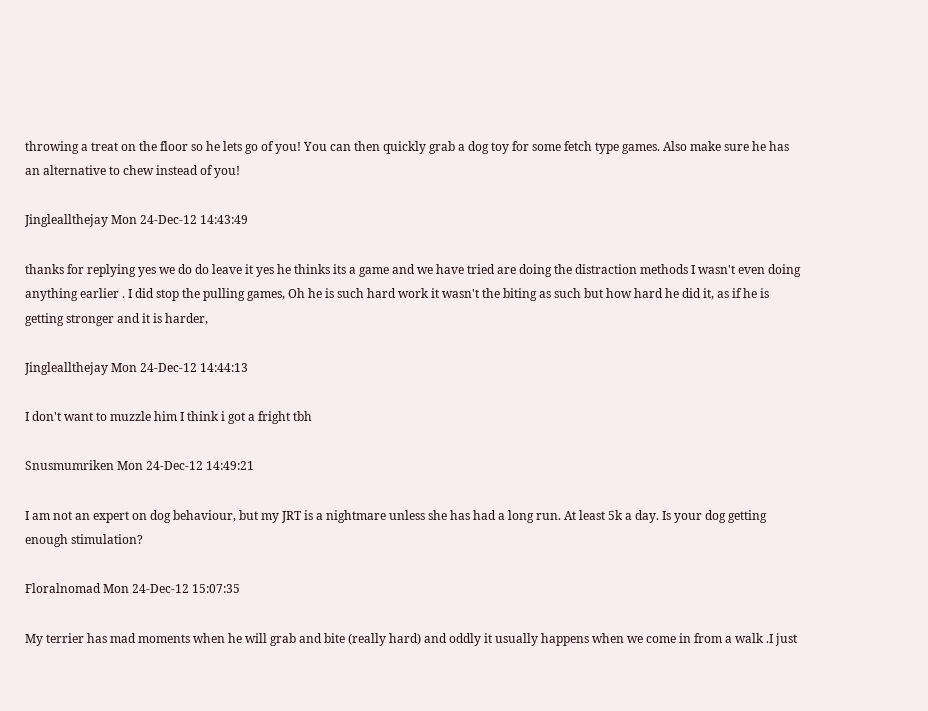throwing a treat on the floor so he lets go of you! You can then quickly grab a dog toy for some fetch type games. Also make sure he has an alternative to chew instead of you!

Jingleallthejay Mon 24-Dec-12 14:43:49

thanks for replying yes we do do leave it yes he thinks its a game and we have tried are doing the distraction methods I wasn't even doing anything earlier . I did stop the pulling games, Oh he is such hard work it wasn't the biting as such but how hard he did it, as if he is getting stronger and it is harder,

Jingleallthejay Mon 24-Dec-12 14:44:13

I don't want to muzzle him I think i got a fright tbh

Snusmumriken Mon 24-Dec-12 14:49:21

I am not an expert on dog behaviour, but my JRT is a nightmare unless she has had a long run. At least 5k a day. Is your dog getting enough stimulation?

Floralnomad Mon 24-Dec-12 15:07:35

My terrier has mad moments when he will grab and bite (really hard) and oddly it usually happens when we come in from a walk .I just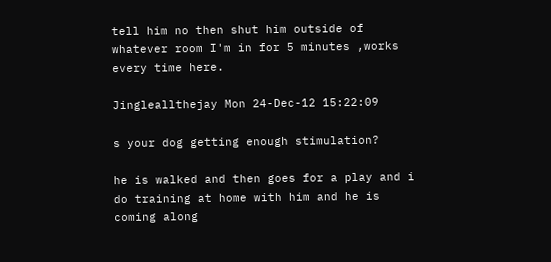tell him no then shut him outside of whatever room I'm in for 5 minutes ,works every time here.

Jingleallthejay Mon 24-Dec-12 15:22:09

s your dog getting enough stimulation?

he is walked and then goes for a play and i do training at home with him and he is coming along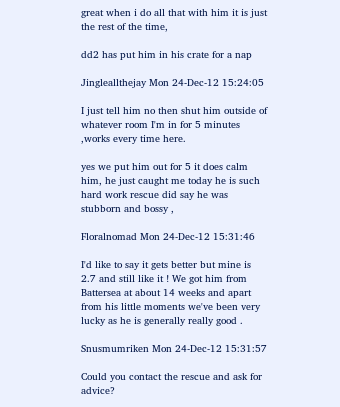great when i do all that with him it is just the rest of the time,

dd2 has put him in his crate for a nap

Jingleallthejay Mon 24-Dec-12 15:24:05

I just tell him no then shut him outside of whatever room I'm in for 5 minutes ,works every time here.

yes we put him out for 5 it does calm him, he just caught me today he is such hard work rescue did say he was stubborn and bossy ,

Floralnomad Mon 24-Dec-12 15:31:46

I'd like to say it gets better but mine is 2.7 and still like it ! We got him from Battersea at about 14 weeks and apart from his little moments we've been very lucky as he is generally really good .

Snusmumriken Mon 24-Dec-12 15:31:57

Could you contact the rescue and ask for advice?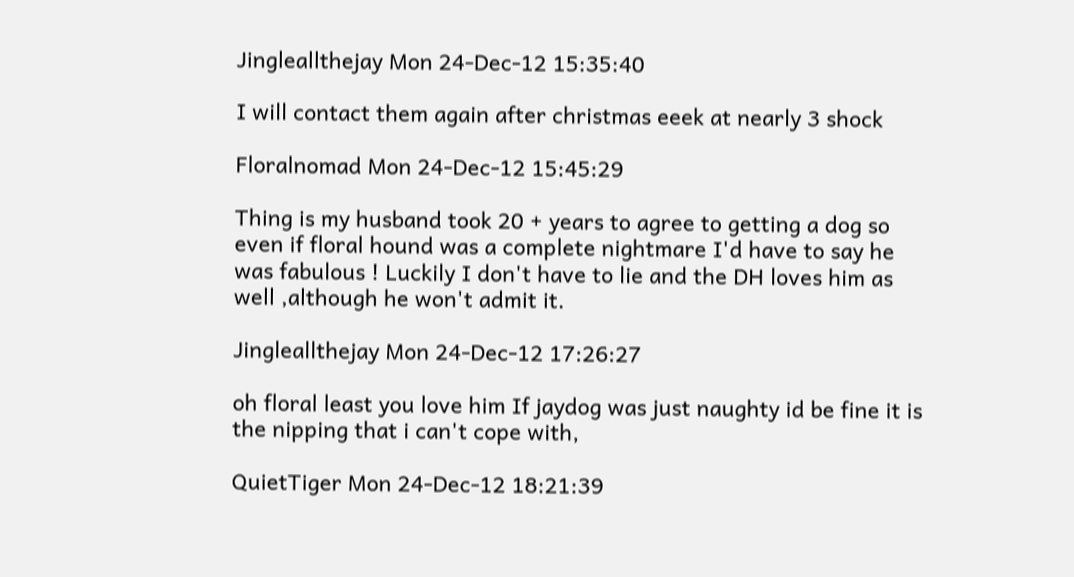Jingleallthejay Mon 24-Dec-12 15:35:40

I will contact them again after christmas eeek at nearly 3 shock

Floralnomad Mon 24-Dec-12 15:45:29

Thing is my husband took 20 + years to agree to getting a dog so even if floral hound was a complete nightmare I'd have to say he was fabulous ! Luckily I don't have to lie and the DH loves him as well ,although he won't admit it.

Jingleallthejay Mon 24-Dec-12 17:26:27

oh floral least you love him If jaydog was just naughty id be fine it is the nipping that i can't cope with,

QuietTiger Mon 24-Dec-12 18:21:39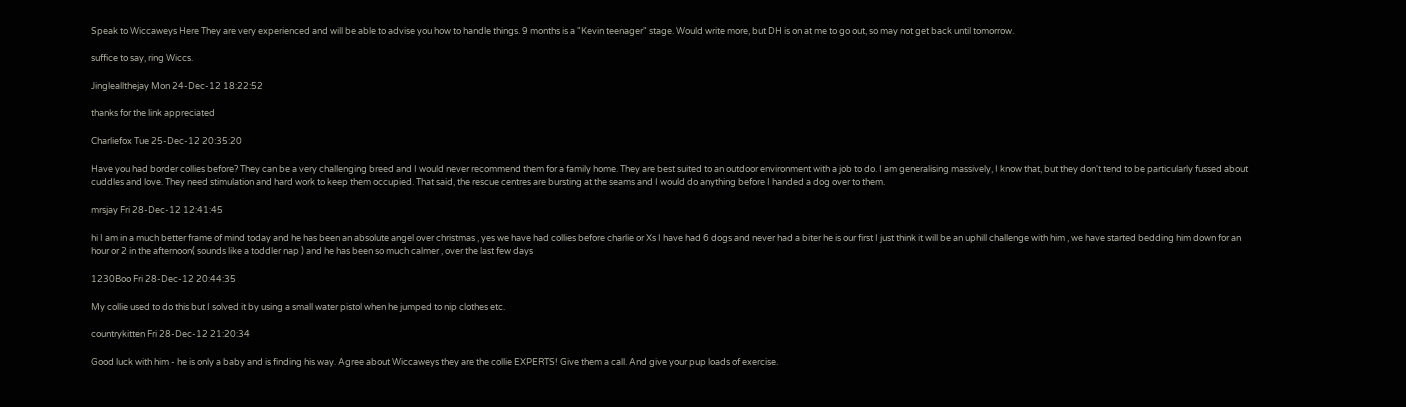Speak to Wiccaweys Here They are very experienced and will be able to advise you how to handle things. 9 months is a "Kevin teenager" stage. Would write more, but DH is on at me to go out, so may not get back until tomorrow.

suffice to say, ring Wiccs.

Jingleallthejay Mon 24-Dec-12 18:22:52

thanks for the link appreciated

Charliefox Tue 25-Dec-12 20:35:20

Have you had border collies before? They can be a very challenging breed and I would never recommend them for a family home. They are best suited to an outdoor environment with a job to do. I am generalising massively, I know that, but they don't tend to be particularly fussed about cuddles and love. They need stimulation and hard work to keep them occupied. That said, the rescue centres are bursting at the seams and I would do anything before I handed a dog over to them.

mrsjay Fri 28-Dec-12 12:41:45

hi I am in a much better frame of mind today and he has been an absolute angel over christmas , yes we have had collies before charlie or Xs I have had 6 dogs and never had a biter he is our first I just think it will be an uphill challenge with him , we have started bedding him down for an hour or 2 in the afternoon( sounds like a toddler nap ) and he has been so much calmer , over the last few days

1230Boo Fri 28-Dec-12 20:44:35

My collie used to do this but I solved it by using a small water pistol when he jumped to nip clothes etc.

countrykitten Fri 28-Dec-12 21:20:34

Good luck with him - he is only a baby and is finding his way. Agree about Wiccaweys they are the collie EXPERTS! Give them a call. And give your pup loads of exercise.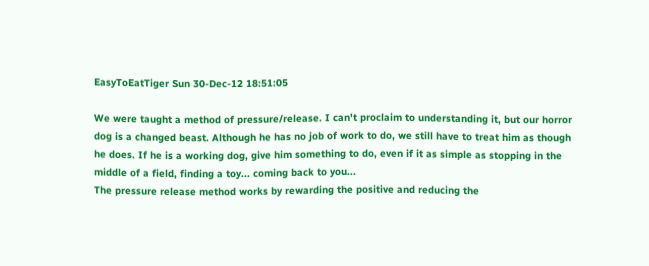EasyToEatTiger Sun 30-Dec-12 18:51:05

We were taught a method of pressure/release. I can't proclaim to understanding it, but our horror dog is a changed beast. Although he has no job of work to do, we still have to treat him as though he does. If he is a working dog, give him something to do, even if it as simple as stopping in the middle of a field, finding a toy... coming back to you...
The pressure release method works by rewarding the positive and reducing the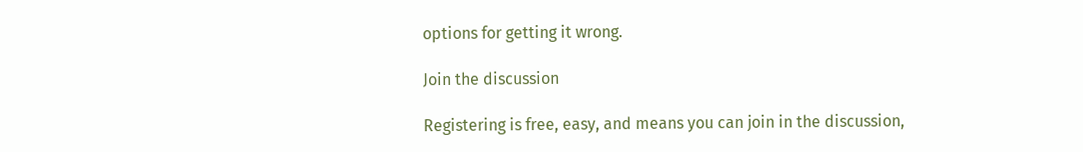options for getting it wrong.

Join the discussion

Registering is free, easy, and means you can join in the discussion,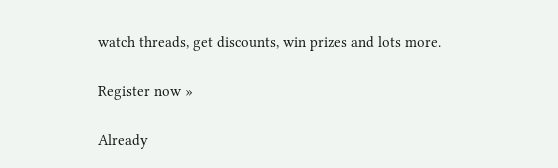watch threads, get discounts, win prizes and lots more.

Register now »

Already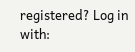registered? Log in with: